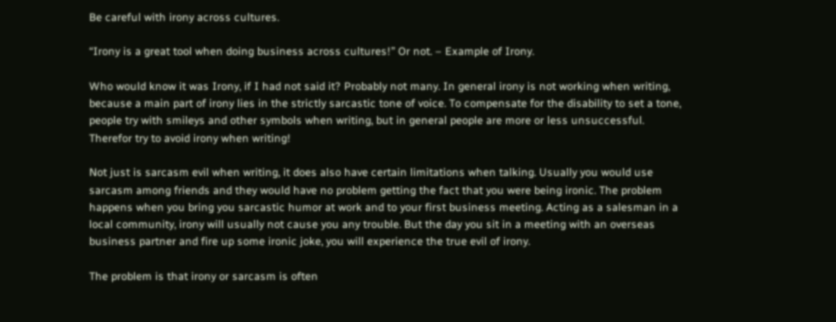Be careful with irony across cultures.

“Irony is a great tool when doing business across cultures!” Or not. – Example of Irony.

Who would know it was Irony, if I had not said it? Probably not many. In general irony is not working when writing, because a main part of irony lies in the strictly sarcastic tone of voice. To compensate for the disability to set a tone, people try with smileys and other symbols when writing, but in general people are more or less unsuccessful. Therefor try to avoid irony when writing!

Not just is sarcasm evil when writing, it does also have certain limitations when talking. Usually you would use sarcasm among friends and they would have no problem getting the fact that you were being ironic. The problem happens when you bring you sarcastic humor at work and to your first business meeting. Acting as a salesman in a local community, irony will usually not cause you any trouble. But the day you sit in a meeting with an overseas business partner and fire up some ironic joke, you will experience the true evil of irony.

The problem is that irony or sarcasm is often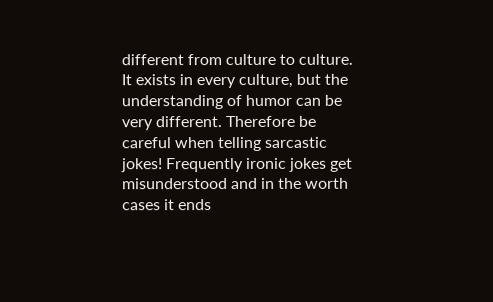different from culture to culture. It exists in every culture, but the understanding of humor can be very different. Therefore be careful when telling sarcastic jokes! Frequently ironic jokes get misunderstood and in the worth cases it ends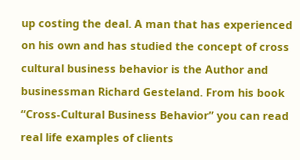up costing the deal. A man that has experienced on his own and has studied the concept of cross cultural business behavior is the Author and businessman Richard Gesteland. From his book “Cross-Cultural Business Behavior” you can read real life examples of clients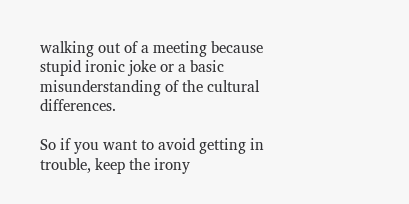walking out of a meeting because stupid ironic joke or a basic misunderstanding of the cultural differences.

So if you want to avoid getting in trouble, keep the irony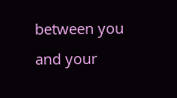between you and your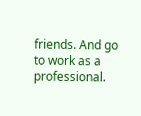friends. And go to work as a professional.